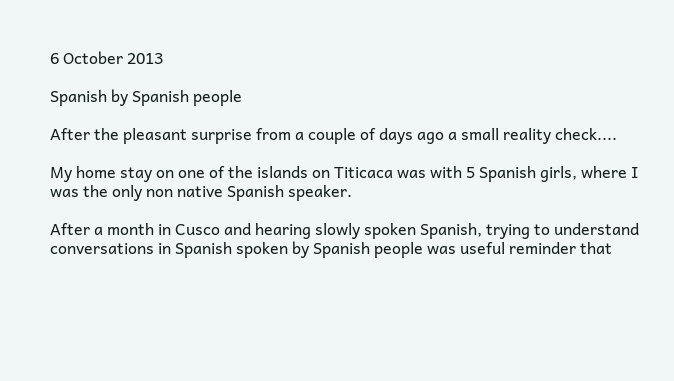6 October 2013

Spanish by Spanish people

After the pleasant surprise from a couple of days ago a small reality check....

My home stay on one of the islands on Titicaca was with 5 Spanish girls, where I was the only non native Spanish speaker.

After a month in Cusco and hearing slowly spoken Spanish, trying to understand conversations in Spanish spoken by Spanish people was useful reminder that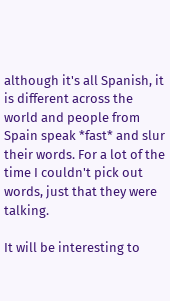although it's all Spanish, it is different across the world and people from Spain speak *fast* and slur their words. For a lot of the time I couldn't pick out words, just that they were talking.

It will be interesting to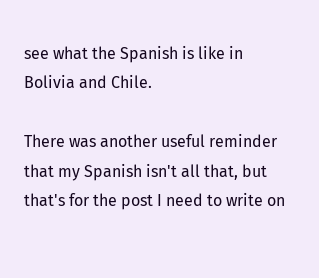see what the Spanish is like in Bolivia and Chile.

There was another useful reminder that my Spanish isn't all that, but that's for the post I need to write on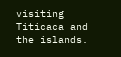visiting Titicaca and the islands.